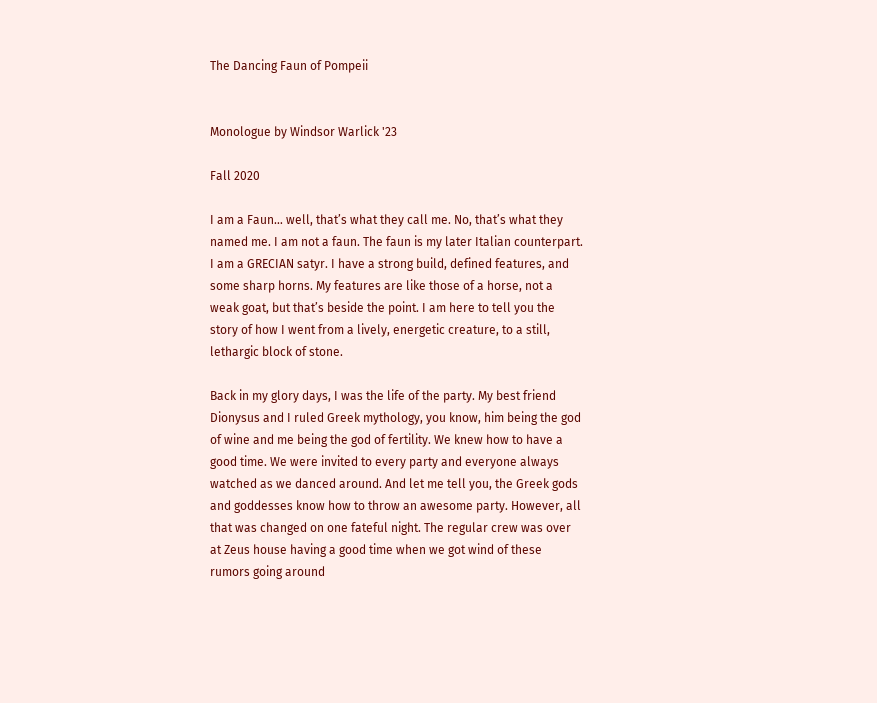The Dancing Faun of Pompeii


Monologue by Windsor Warlick '23

Fall 2020

I am a Faun… well, that’s what they call me. No, that’s what they named me. I am not a faun. The faun is my later Italian counterpart. I am a GRECIAN satyr. I have a strong build, defined features, and some sharp horns. My features are like those of a horse, not a weak goat, but that’s beside the point. I am here to tell you the story of how I went from a lively, energetic creature, to a still, lethargic block of stone.

Back in my glory days, I was the life of the party. My best friend Dionysus and I ruled Greek mythology, you know, him being the god of wine and me being the god of fertility. We knew how to have a good time. We were invited to every party and everyone always watched as we danced around. And let me tell you, the Greek gods and goddesses know how to throw an awesome party. However, all that was changed on one fateful night. The regular crew was over at Zeus house having a good time when we got wind of these rumors going around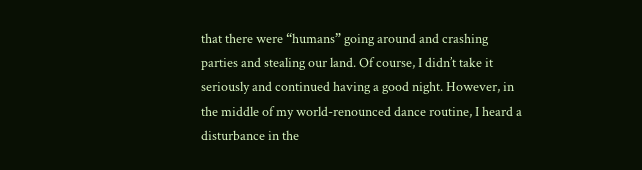that there were “humans” going around and crashing parties and stealing our land. Of course, I didn’t take it seriously and continued having a good night. However, in the middle of my world-renounced dance routine, I heard a disturbance in the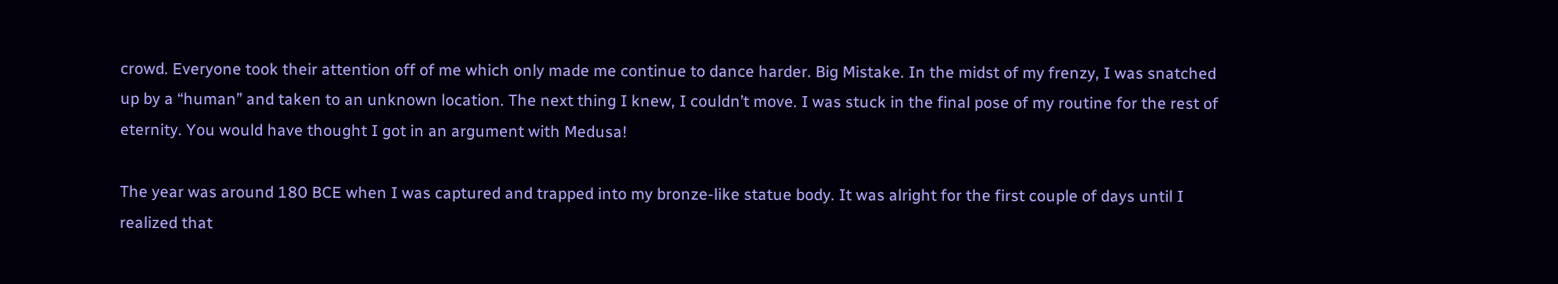crowd. Everyone took their attention off of me which only made me continue to dance harder. Big Mistake. In the midst of my frenzy, I was snatched up by a “human” and taken to an unknown location. The next thing I knew, I couldn’t move. I was stuck in the final pose of my routine for the rest of eternity. You would have thought I got in an argument with Medusa!

The year was around 180 BCE when I was captured and trapped into my bronze-like statue body. It was alright for the first couple of days until I realized that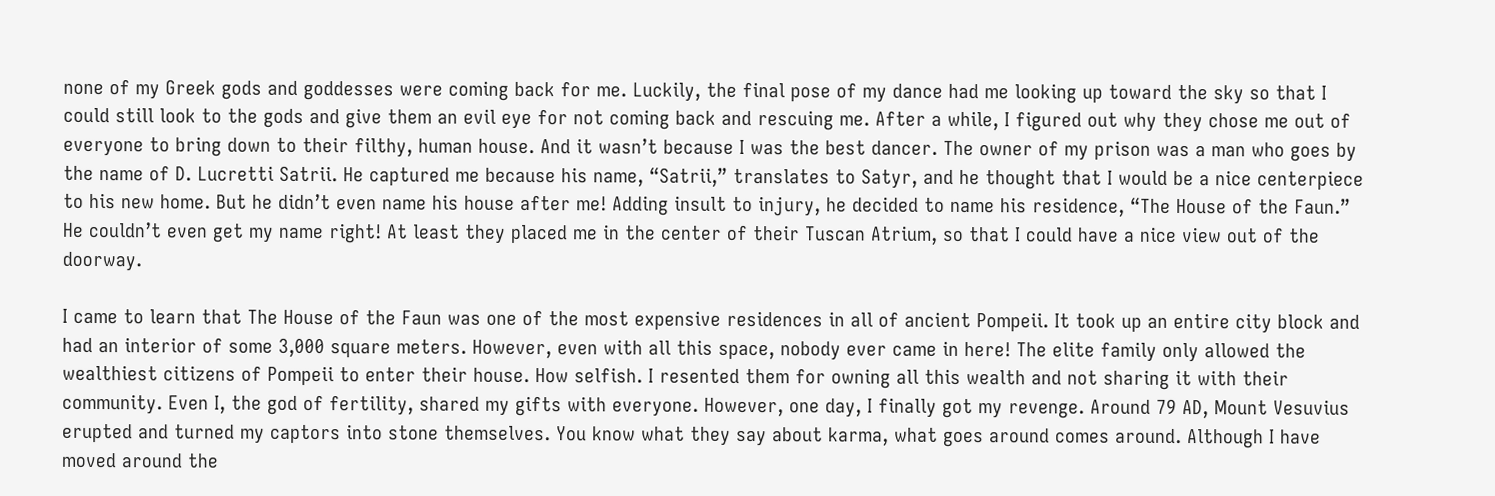none of my Greek gods and goddesses were coming back for me. Luckily, the final pose of my dance had me looking up toward the sky so that I could still look to the gods and give them an evil eye for not coming back and rescuing me. After a while, I figured out why they chose me out of everyone to bring down to their filthy, human house. And it wasn’t because I was the best dancer. The owner of my prison was a man who goes by the name of D. Lucretti Satrii. He captured me because his name, “Satrii,” translates to Satyr, and he thought that I would be a nice centerpiece to his new home. But he didn’t even name his house after me! Adding insult to injury, he decided to name his residence, “The House of the Faun.” He couldn’t even get my name right! At least they placed me in the center of their Tuscan Atrium, so that I could have a nice view out of the doorway.

I came to learn that The House of the Faun was one of the most expensive residences in all of ancient Pompeii. It took up an entire city block and had an interior of some 3,000 square meters. However, even with all this space, nobody ever came in here! The elite family only allowed the wealthiest citizens of Pompeii to enter their house. How selfish. I resented them for owning all this wealth and not sharing it with their community. Even I, the god of fertility, shared my gifts with everyone. However, one day, I finally got my revenge. Around 79 AD, Mount Vesuvius erupted and turned my captors into stone themselves. You know what they say about karma, what goes around comes around. Although I have moved around the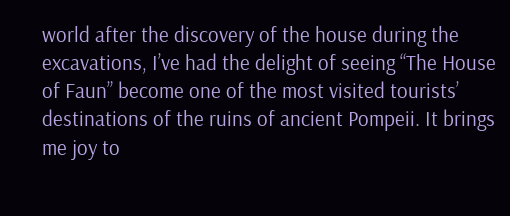world after the discovery of the house during the excavations, I’ve had the delight of seeing “The House of Faun” become one of the most visited tourists’ destinations of the ruins of ancient Pompeii. It brings me joy to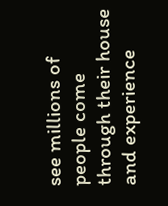see millions of people come through their house and experience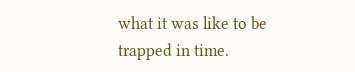what it was like to be trapped in time.